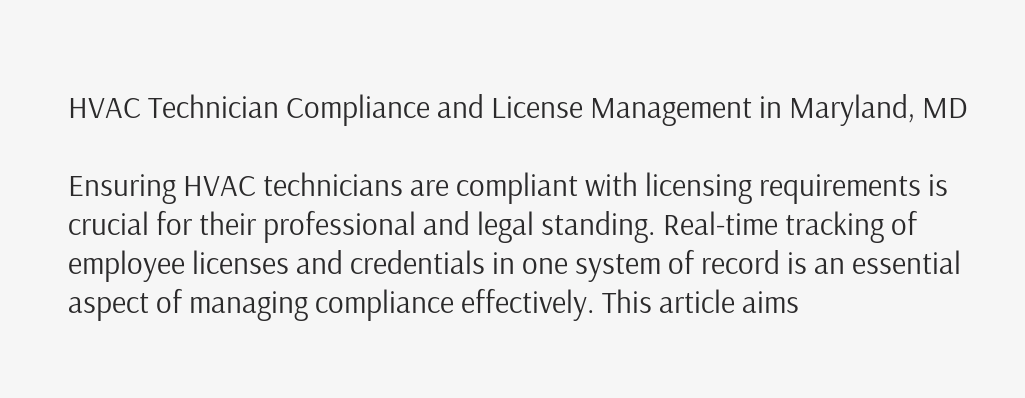HVAC Technician Compliance and License Management in Maryland, MD

Ensuring HVAC technicians are compliant with licensing requirements is crucial for their professional and legal standing. Real-time tracking of employee licenses and credentials in one system of record is an essential aspect of managing compliance effectively. This article aims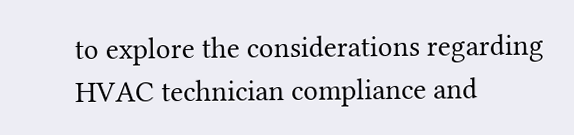to explore the considerations regarding HVAC technician compliance and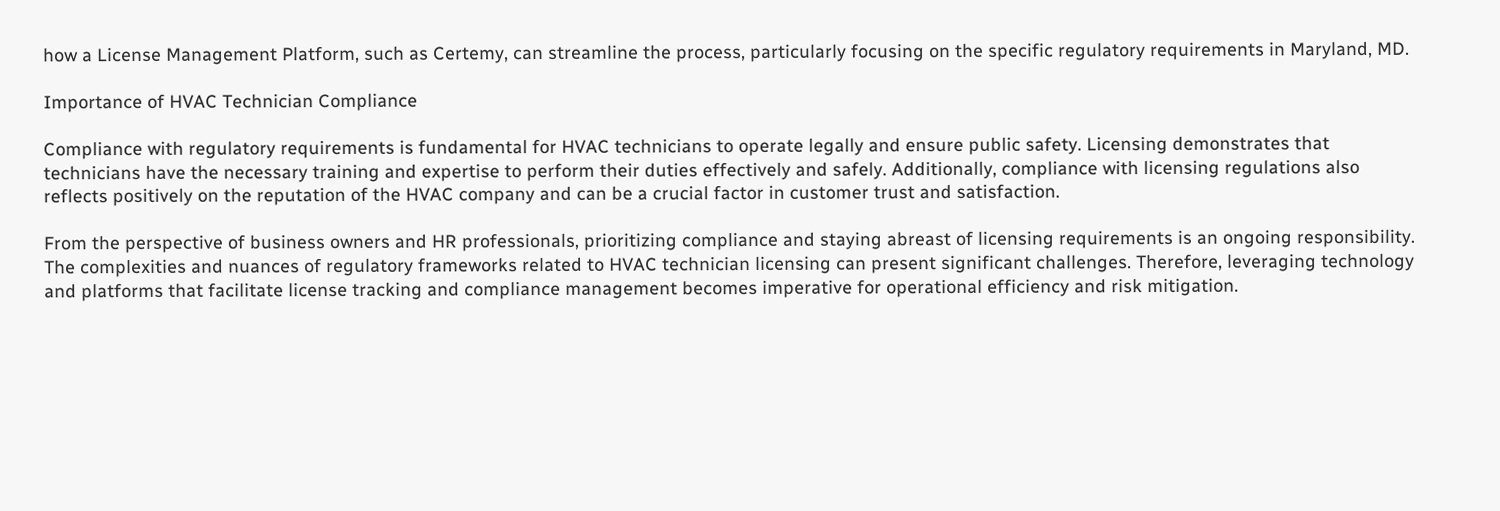how a License Management Platform, such as Certemy, can streamline the process, particularly focusing on the specific regulatory requirements in Maryland, MD.

Importance of HVAC Technician Compliance

Compliance with regulatory requirements is fundamental for HVAC technicians to operate legally and ensure public safety. Licensing demonstrates that technicians have the necessary training and expertise to perform their duties effectively and safely. Additionally, compliance with licensing regulations also reflects positively on the reputation of the HVAC company and can be a crucial factor in customer trust and satisfaction.

From the perspective of business owners and HR professionals, prioritizing compliance and staying abreast of licensing requirements is an ongoing responsibility. The complexities and nuances of regulatory frameworks related to HVAC technician licensing can present significant challenges. Therefore, leveraging technology and platforms that facilitate license tracking and compliance management becomes imperative for operational efficiency and risk mitigation.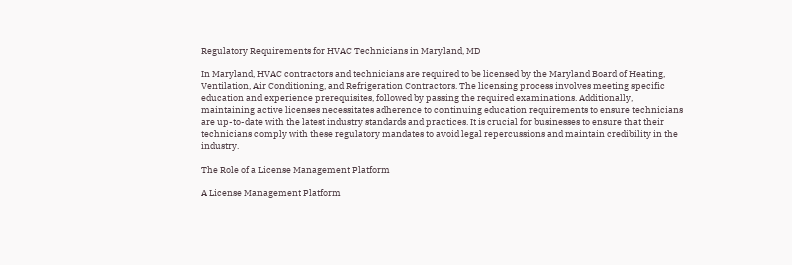Regulatory Requirements for HVAC Technicians in Maryland, MD

In Maryland, HVAC contractors and technicians are required to be licensed by the Maryland Board of Heating, Ventilation, Air Conditioning, and Refrigeration Contractors. The licensing process involves meeting specific education and experience prerequisites, followed by passing the required examinations. Additionally, maintaining active licenses necessitates adherence to continuing education requirements to ensure technicians are up-to-date with the latest industry standards and practices. It is crucial for businesses to ensure that their technicians comply with these regulatory mandates to avoid legal repercussions and maintain credibility in the industry.

The Role of a License Management Platform

A License Management Platform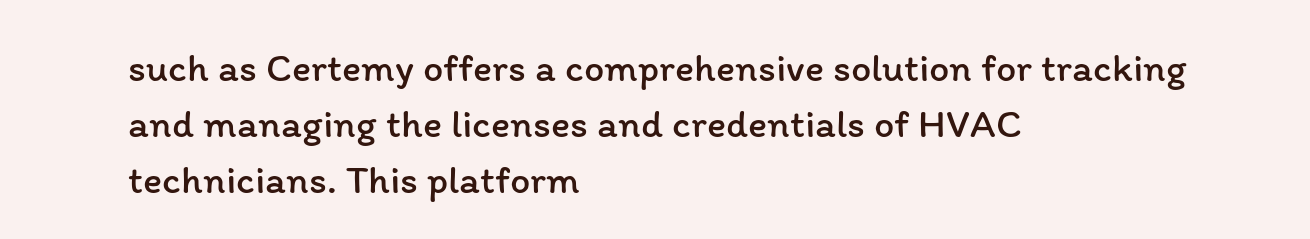such as Certemy offers a comprehensive solution for tracking and managing the licenses and credentials of HVAC technicians. This platform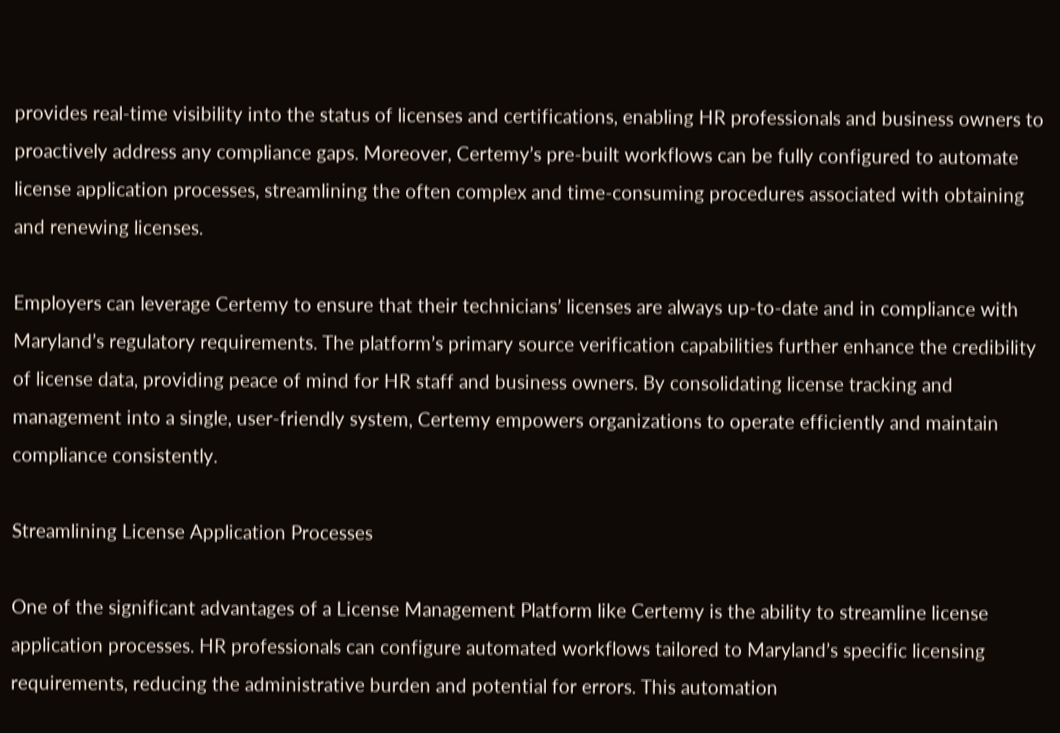provides real-time visibility into the status of licenses and certifications, enabling HR professionals and business owners to proactively address any compliance gaps. Moreover, Certemy’s pre-built workflows can be fully configured to automate license application processes, streamlining the often complex and time-consuming procedures associated with obtaining and renewing licenses.

Employers can leverage Certemy to ensure that their technicians’ licenses are always up-to-date and in compliance with Maryland’s regulatory requirements. The platform’s primary source verification capabilities further enhance the credibility of license data, providing peace of mind for HR staff and business owners. By consolidating license tracking and management into a single, user-friendly system, Certemy empowers organizations to operate efficiently and maintain compliance consistently.

Streamlining License Application Processes

One of the significant advantages of a License Management Platform like Certemy is the ability to streamline license application processes. HR professionals can configure automated workflows tailored to Maryland’s specific licensing requirements, reducing the administrative burden and potential for errors. This automation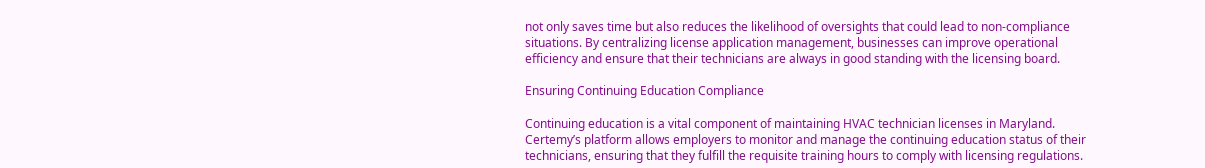not only saves time but also reduces the likelihood of oversights that could lead to non-compliance situations. By centralizing license application management, businesses can improve operational efficiency and ensure that their technicians are always in good standing with the licensing board.

Ensuring Continuing Education Compliance

Continuing education is a vital component of maintaining HVAC technician licenses in Maryland. Certemy’s platform allows employers to monitor and manage the continuing education status of their technicians, ensuring that they fulfill the requisite training hours to comply with licensing regulations.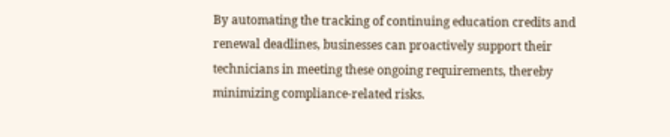By automating the tracking of continuing education credits and renewal deadlines, businesses can proactively support their technicians in meeting these ongoing requirements, thereby minimizing compliance-related risks.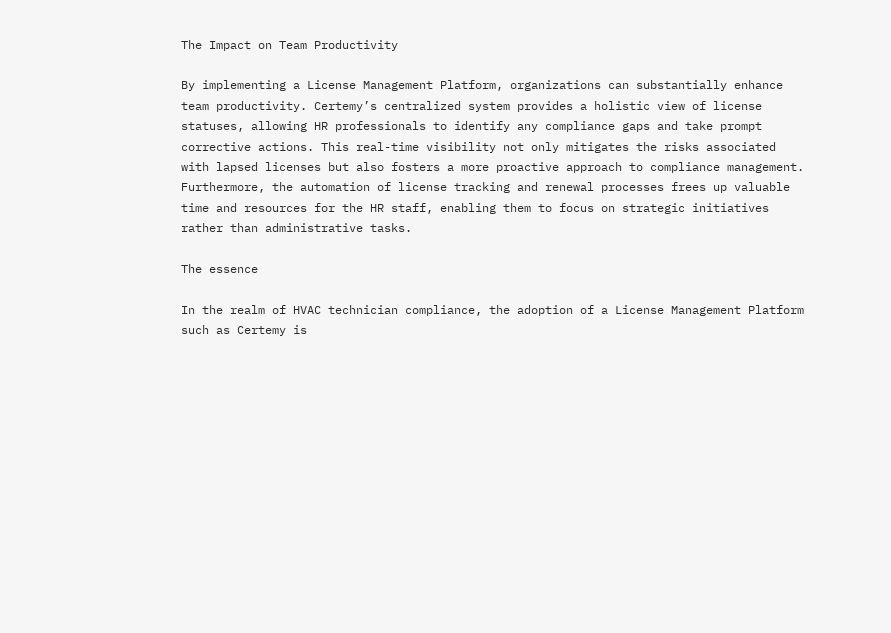The Impact on Team Productivity

By implementing a License Management Platform, organizations can substantially enhance team productivity. Certemy’s centralized system provides a holistic view of license statuses, allowing HR professionals to identify any compliance gaps and take prompt corrective actions. This real-time visibility not only mitigates the risks associated with lapsed licenses but also fosters a more proactive approach to compliance management. Furthermore, the automation of license tracking and renewal processes frees up valuable time and resources for the HR staff, enabling them to focus on strategic initiatives rather than administrative tasks.

The essence

In the realm of HVAC technician compliance, the adoption of a License Management Platform such as Certemy is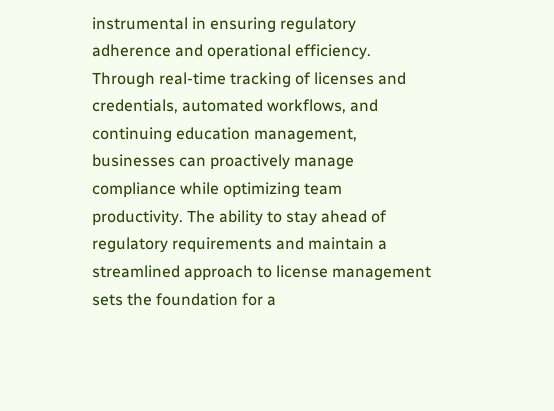instrumental in ensuring regulatory adherence and operational efficiency. Through real-time tracking of licenses and credentials, automated workflows, and continuing education management, businesses can proactively manage compliance while optimizing team productivity. The ability to stay ahead of regulatory requirements and maintain a streamlined approach to license management sets the foundation for a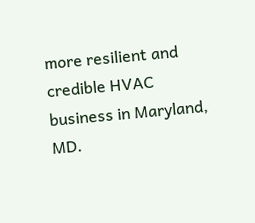more resilient and credible HVAC business in Maryland, MD.